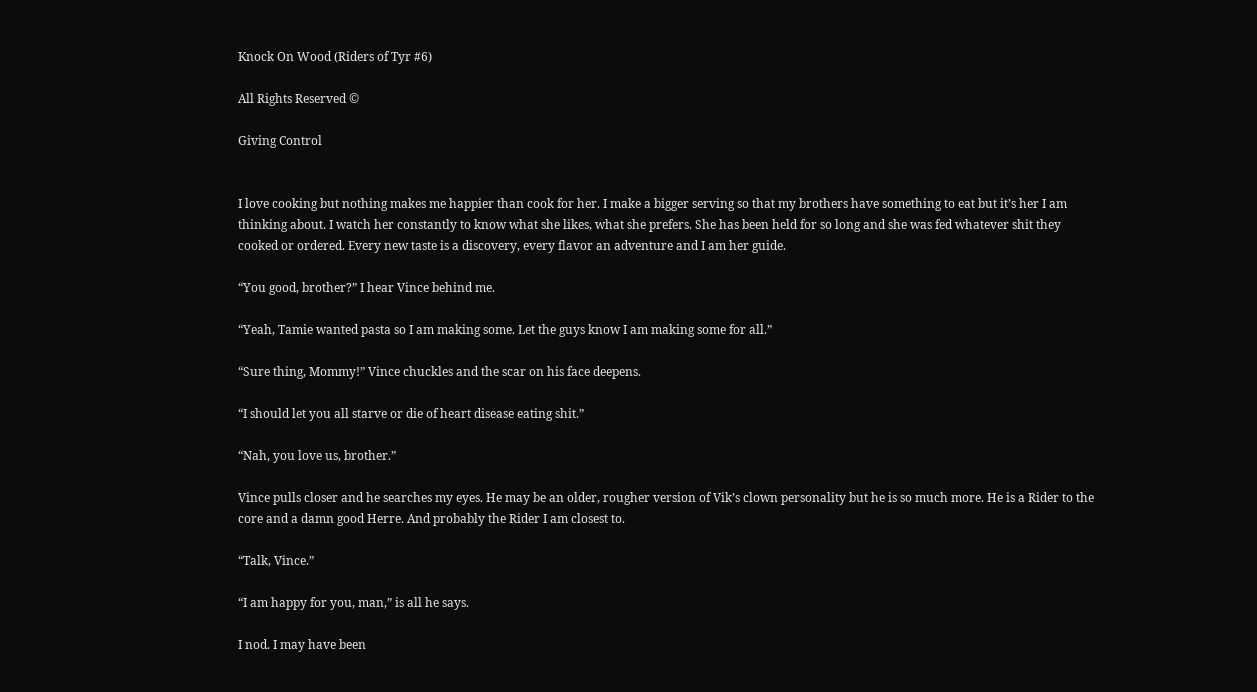Knock On Wood (Riders of Tyr #6)

All Rights Reserved ©

Giving Control


I love cooking but nothing makes me happier than cook for her. I make a bigger serving so that my brothers have something to eat but it’s her I am thinking about. I watch her constantly to know what she likes, what she prefers. She has been held for so long and she was fed whatever shit they cooked or ordered. Every new taste is a discovery, every flavor an adventure and I am her guide.

“You good, brother?” I hear Vince behind me.

“Yeah, Tamie wanted pasta so I am making some. Let the guys know I am making some for all.”

“Sure thing, Mommy!” Vince chuckles and the scar on his face deepens.

“I should let you all starve or die of heart disease eating shit.”

“Nah, you love us, brother.”

Vince pulls closer and he searches my eyes. He may be an older, rougher version of Vik’s clown personality but he is so much more. He is a Rider to the core and a damn good Herre. And probably the Rider I am closest to.

“Talk, Vince.”

“I am happy for you, man,” is all he says.

I nod. I may have been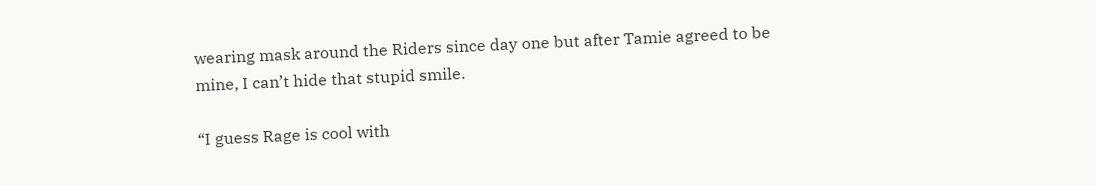wearing mask around the Riders since day one but after Tamie agreed to be mine, I can’t hide that stupid smile.

“I guess Rage is cool with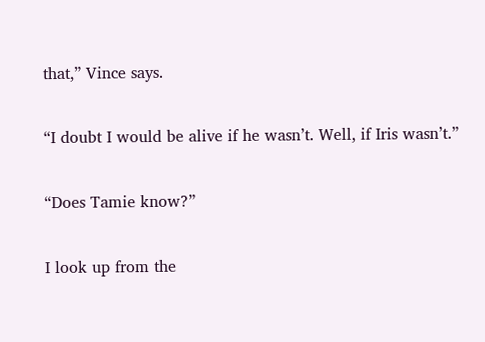that,” Vince says.

“I doubt I would be alive if he wasn’t. Well, if Iris wasn’t.”

“Does Tamie know?”

I look up from the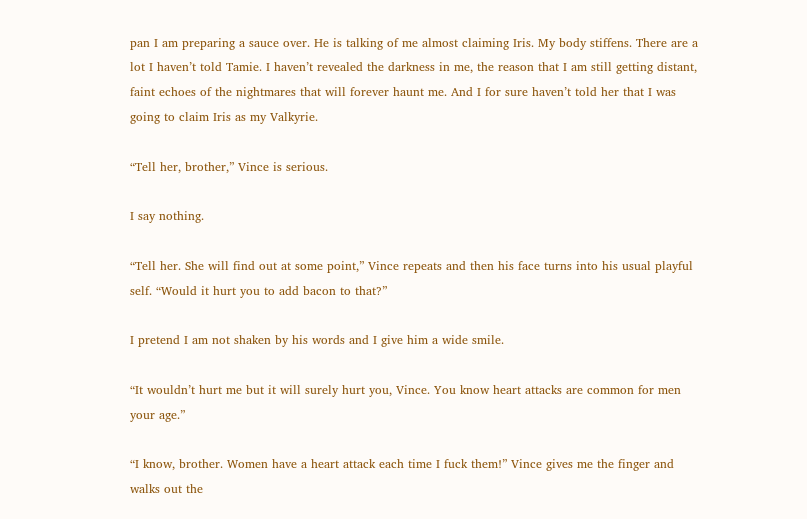pan I am preparing a sauce over. He is talking of me almost claiming Iris. My body stiffens. There are a lot I haven’t told Tamie. I haven’t revealed the darkness in me, the reason that I am still getting distant, faint echoes of the nightmares that will forever haunt me. And I for sure haven’t told her that I was going to claim Iris as my Valkyrie.

“Tell her, brother,” Vince is serious.

I say nothing.

“Tell her. She will find out at some point,” Vince repeats and then his face turns into his usual playful self. “Would it hurt you to add bacon to that?”

I pretend I am not shaken by his words and I give him a wide smile.

“It wouldn’t hurt me but it will surely hurt you, Vince. You know heart attacks are common for men your age.”

“I know, brother. Women have a heart attack each time I fuck them!” Vince gives me the finger and walks out the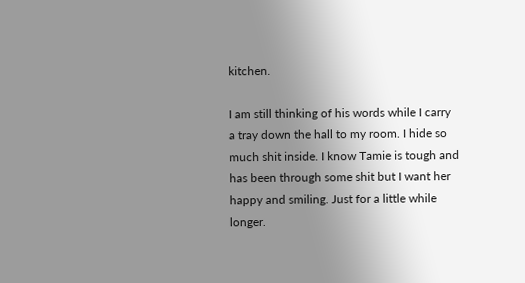kitchen.

I am still thinking of his words while I carry a tray down the hall to my room. I hide so much shit inside. I know Tamie is tough and has been through some shit but I want her happy and smiling. Just for a little while longer.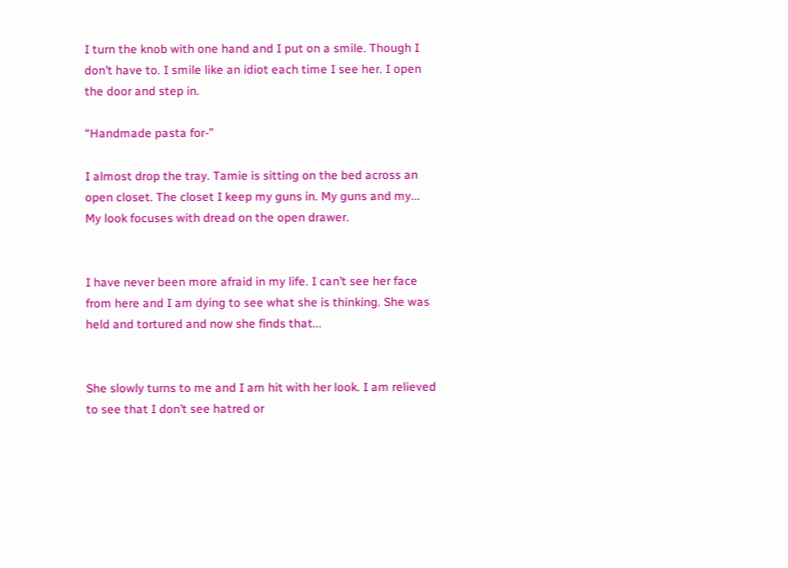I turn the knob with one hand and I put on a smile. Though I don’t have to. I smile like an idiot each time I see her. I open the door and step in.

“Handmade pasta for-”

I almost drop the tray. Tamie is sitting on the bed across an open closet. The closet I keep my guns in. My guns and my... My look focuses with dread on the open drawer.


I have never been more afraid in my life. I can’t see her face from here and I am dying to see what she is thinking. She was held and tortured and now she finds that...


She slowly turns to me and I am hit with her look. I am relieved to see that I don’t see hatred or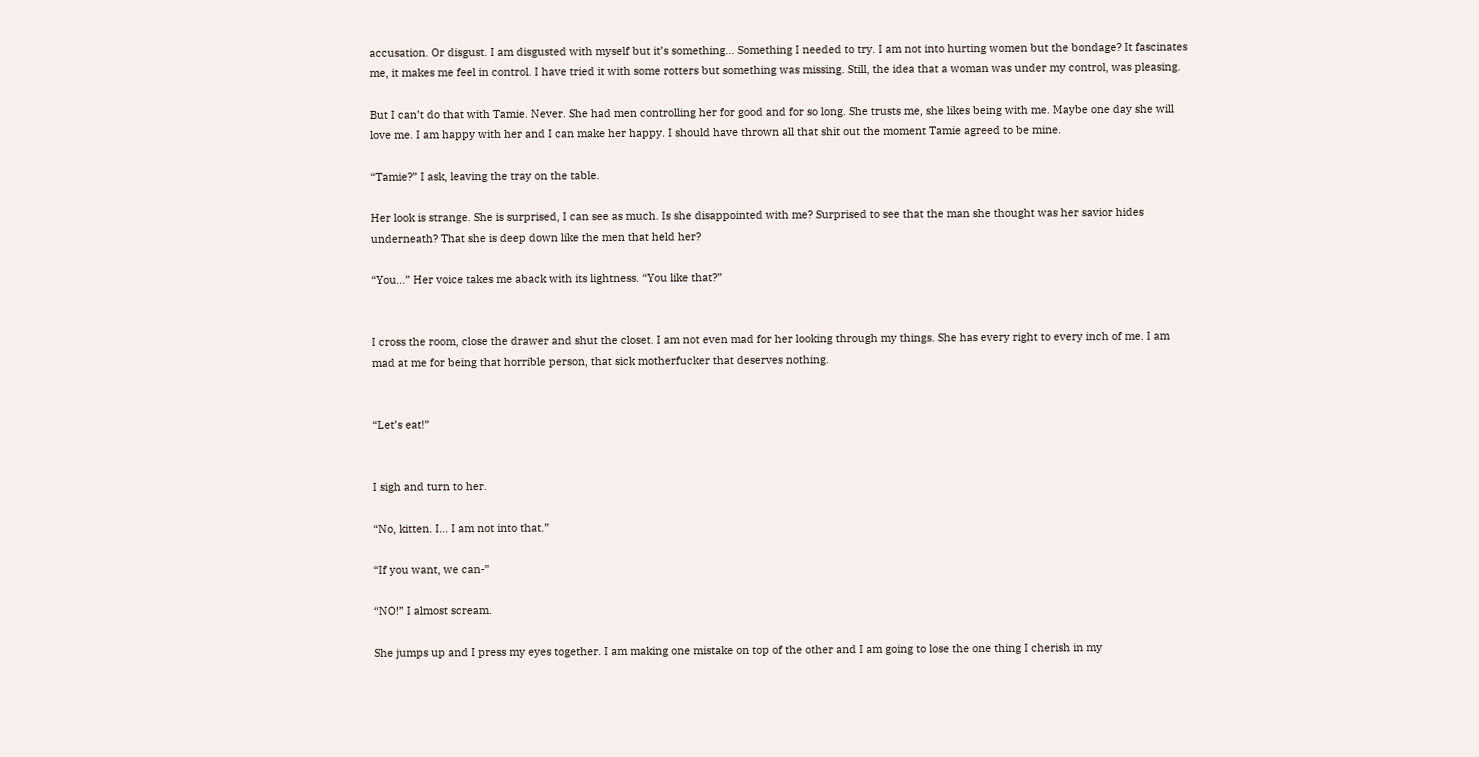accusation. Or disgust. I am disgusted with myself but it’s something... Something I needed to try. I am not into hurting women but the bondage? It fascinates me, it makes me feel in control. I have tried it with some rotters but something was missing. Still, the idea that a woman was under my control, was pleasing.

But I can’t do that with Tamie. Never. She had men controlling her for good and for so long. She trusts me, she likes being with me. Maybe one day she will love me. I am happy with her and I can make her happy. I should have thrown all that shit out the moment Tamie agreed to be mine.

“Tamie?” I ask, leaving the tray on the table.

Her look is strange. She is surprised, I can see as much. Is she disappointed with me? Surprised to see that the man she thought was her savior hides underneath? That she is deep down like the men that held her?

“You...” Her voice takes me aback with its lightness. “You like that?”


I cross the room, close the drawer and shut the closet. I am not even mad for her looking through my things. She has every right to every inch of me. I am mad at me for being that horrible person, that sick motherfucker that deserves nothing.


“Let’s eat!”


I sigh and turn to her.

“No, kitten. I... I am not into that.”

“If you want, we can-”

“NO!” I almost scream.

She jumps up and I press my eyes together. I am making one mistake on top of the other and I am going to lose the one thing I cherish in my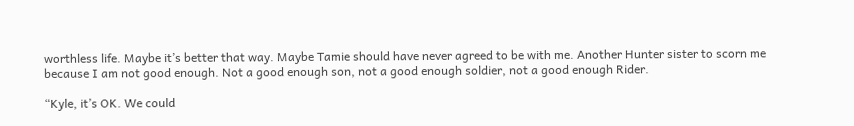worthless life. Maybe it’s better that way. Maybe Tamie should have never agreed to be with me. Another Hunter sister to scorn me because I am not good enough. Not a good enough son, not a good enough soldier, not a good enough Rider.

“Kyle, it’s OK. We could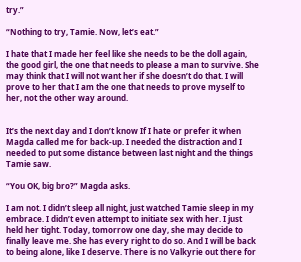try.”

“Nothing to try, Tamie. Now, let’s eat.”

I hate that I made her feel like she needs to be the doll again, the good girl, the one that needs to please a man to survive. She may think that I will not want her if she doesn’t do that. I will prove to her that I am the one that needs to prove myself to her, not the other way around.


It’s the next day and I don’t know If I hate or prefer it when Magda called me for back-up. I needed the distraction and I needed to put some distance between last night and the things Tamie saw.

“You OK, big bro?” Magda asks.

I am not. I didn’t sleep all night, just watched Tamie sleep in my embrace. I didn’t even attempt to initiate sex with her. I just held her tight. Today, tomorrow one day, she may decide to finally leave me. She has every right to do so. And I will be back to being alone, like I deserve. There is no Valkyrie out there for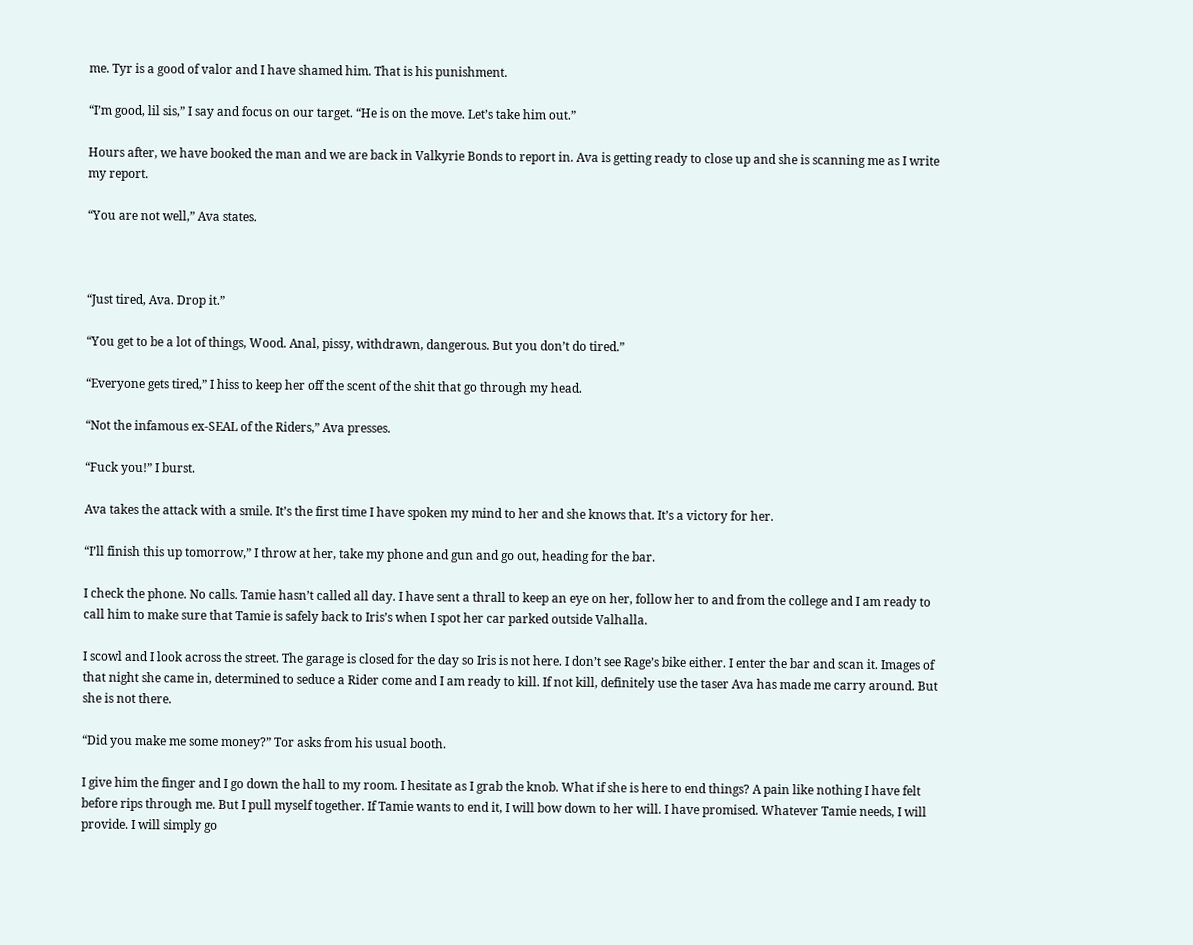me. Tyr is a good of valor and I have shamed him. That is his punishment.

“I’m good, lil sis,” I say and focus on our target. “He is on the move. Let’s take him out.”

Hours after, we have booked the man and we are back in Valkyrie Bonds to report in. Ava is getting ready to close up and she is scanning me as I write my report.

“You are not well,” Ava states.



“Just tired, Ava. Drop it.”

“You get to be a lot of things, Wood. Anal, pissy, withdrawn, dangerous. But you don’t do tired.”

“Everyone gets tired,” I hiss to keep her off the scent of the shit that go through my head.

“Not the infamous ex-SEAL of the Riders,” Ava presses.

“Fuck you!” I burst.

Ava takes the attack with a smile. It’s the first time I have spoken my mind to her and she knows that. It’s a victory for her.

“I’ll finish this up tomorrow,” I throw at her, take my phone and gun and go out, heading for the bar.

I check the phone. No calls. Tamie hasn’t called all day. I have sent a thrall to keep an eye on her, follow her to and from the college and I am ready to call him to make sure that Tamie is safely back to Iris’s when I spot her car parked outside Valhalla.

I scowl and I look across the street. The garage is closed for the day so Iris is not here. I don’t see Rage’s bike either. I enter the bar and scan it. Images of that night she came in, determined to seduce a Rider come and I am ready to kill. If not kill, definitely use the taser Ava has made me carry around. But she is not there.

“Did you make me some money?” Tor asks from his usual booth.

I give him the finger and I go down the hall to my room. I hesitate as I grab the knob. What if she is here to end things? A pain like nothing I have felt before rips through me. But I pull myself together. If Tamie wants to end it, I will bow down to her will. I have promised. Whatever Tamie needs, I will provide. I will simply go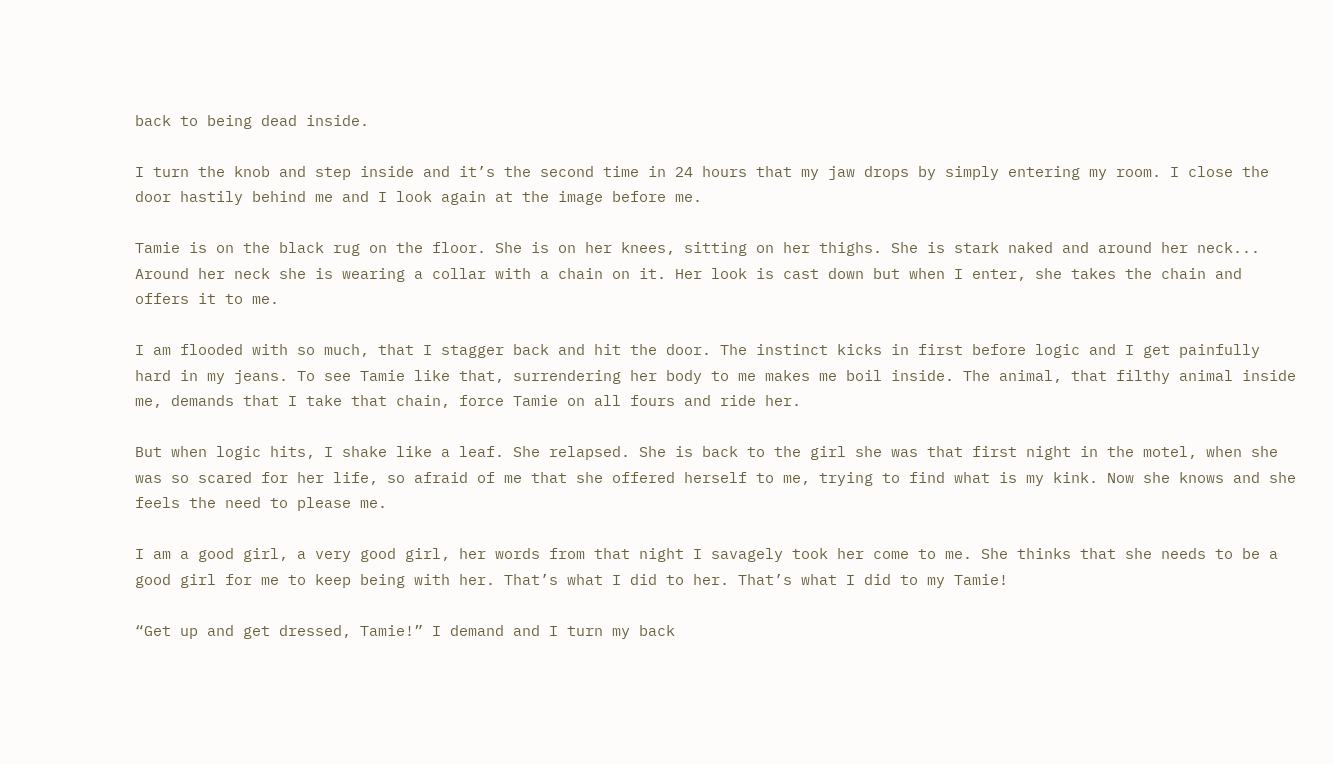back to being dead inside.

I turn the knob and step inside and it’s the second time in 24 hours that my jaw drops by simply entering my room. I close the door hastily behind me and I look again at the image before me.

Tamie is on the black rug on the floor. She is on her knees, sitting on her thighs. She is stark naked and around her neck... Around her neck she is wearing a collar with a chain on it. Her look is cast down but when I enter, she takes the chain and offers it to me.

I am flooded with so much, that I stagger back and hit the door. The instinct kicks in first before logic and I get painfully hard in my jeans. To see Tamie like that, surrendering her body to me makes me boil inside. The animal, that filthy animal inside me, demands that I take that chain, force Tamie on all fours and ride her.

But when logic hits, I shake like a leaf. She relapsed. She is back to the girl she was that first night in the motel, when she was so scared for her life, so afraid of me that she offered herself to me, trying to find what is my kink. Now she knows and she feels the need to please me.

I am a good girl, a very good girl, her words from that night I savagely took her come to me. She thinks that she needs to be a good girl for me to keep being with her. That’s what I did to her. That’s what I did to my Tamie!

“Get up and get dressed, Tamie!” I demand and I turn my back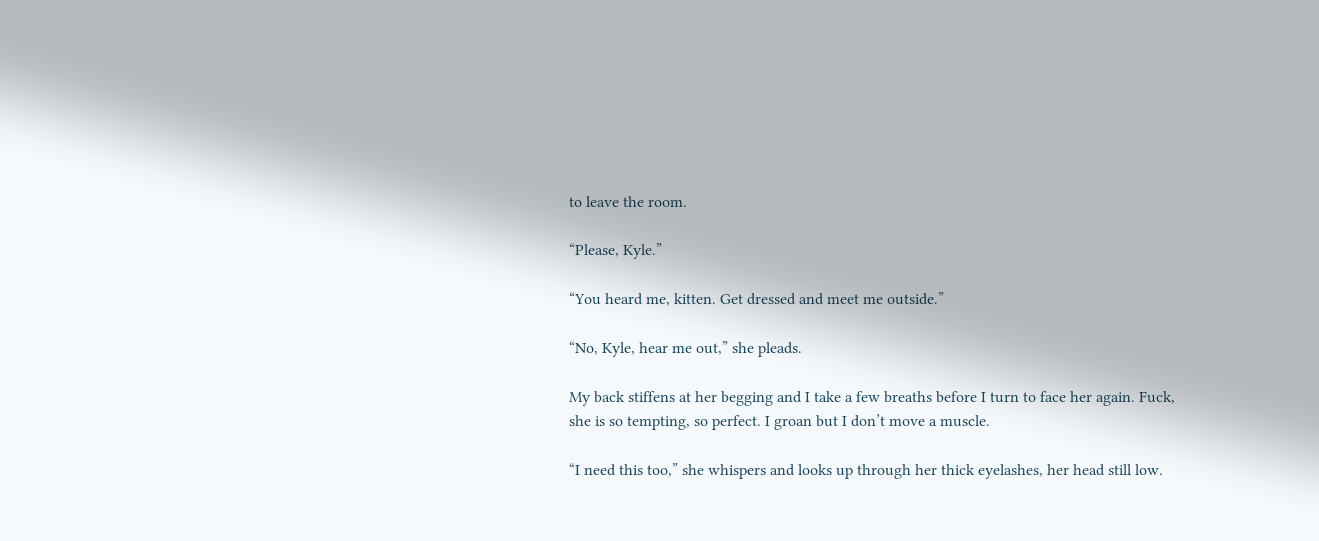to leave the room.

“Please, Kyle.”

“You heard me, kitten. Get dressed and meet me outside.”

“No, Kyle, hear me out,” she pleads.

My back stiffens at her begging and I take a few breaths before I turn to face her again. Fuck, she is so tempting, so perfect. I groan but I don’t move a muscle.

“I need this too,” she whispers and looks up through her thick eyelashes, her head still low.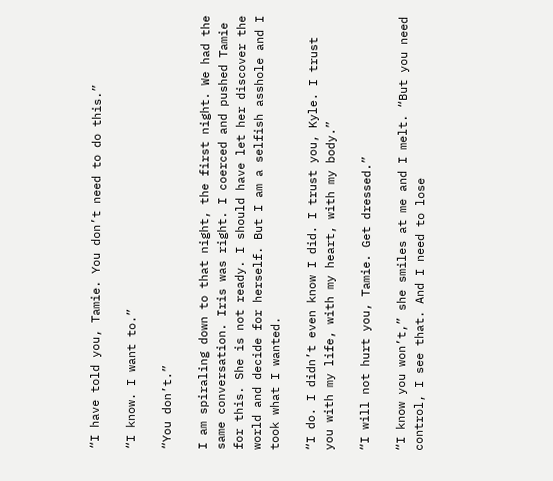“I have told you, Tamie. You don’t need to do this.”

“I know. I want to.”

“You don’t.”

I am spiraling down to that night, the first night. We had the same conversation. Iris was right. I coerced and pushed Tamie for this. She is not ready. I should have let her discover the world and decide for herself. But I am a selfish asshole and I took what I wanted.

“I do. I didn’t even know I did. I trust you, Kyle. I trust you with my life, with my heart, with my body.”

“I will not hurt you, Tamie. Get dressed.”

“I know you won’t,” she smiles at me and I melt. “But you need control, I see that. And I need to lose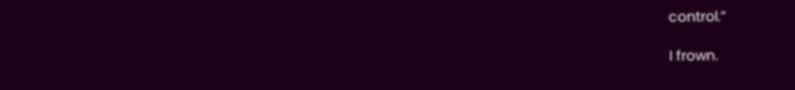control.”

I frown.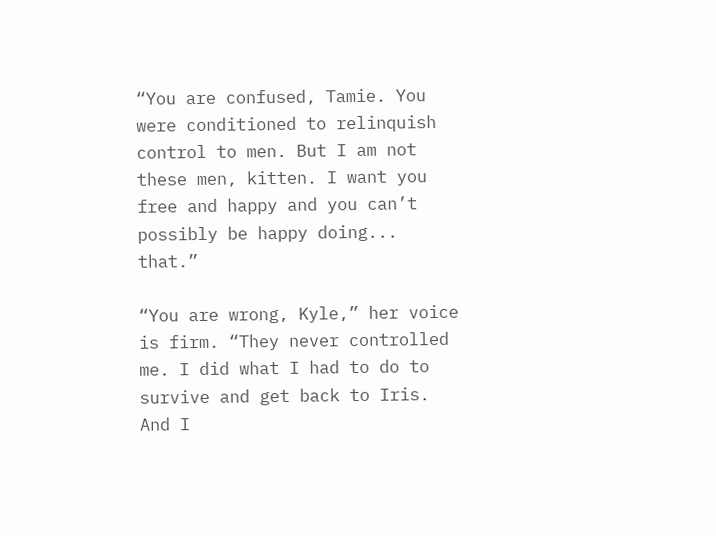“You are confused, Tamie. You were conditioned to relinquish control to men. But I am not these men, kitten. I want you free and happy and you can’t possibly be happy doing... that.”

“You are wrong, Kyle,” her voice is firm. “They never controlled me. I did what I had to do to survive and get back to Iris. And I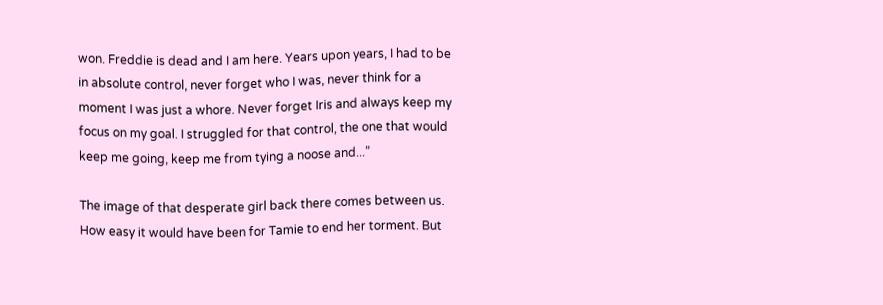won. Freddie is dead and I am here. Years upon years, I had to be in absolute control, never forget who I was, never think for a moment I was just a whore. Never forget Iris and always keep my focus on my goal. I struggled for that control, the one that would keep me going, keep me from tying a noose and...”

The image of that desperate girl back there comes between us. How easy it would have been for Tamie to end her torment. But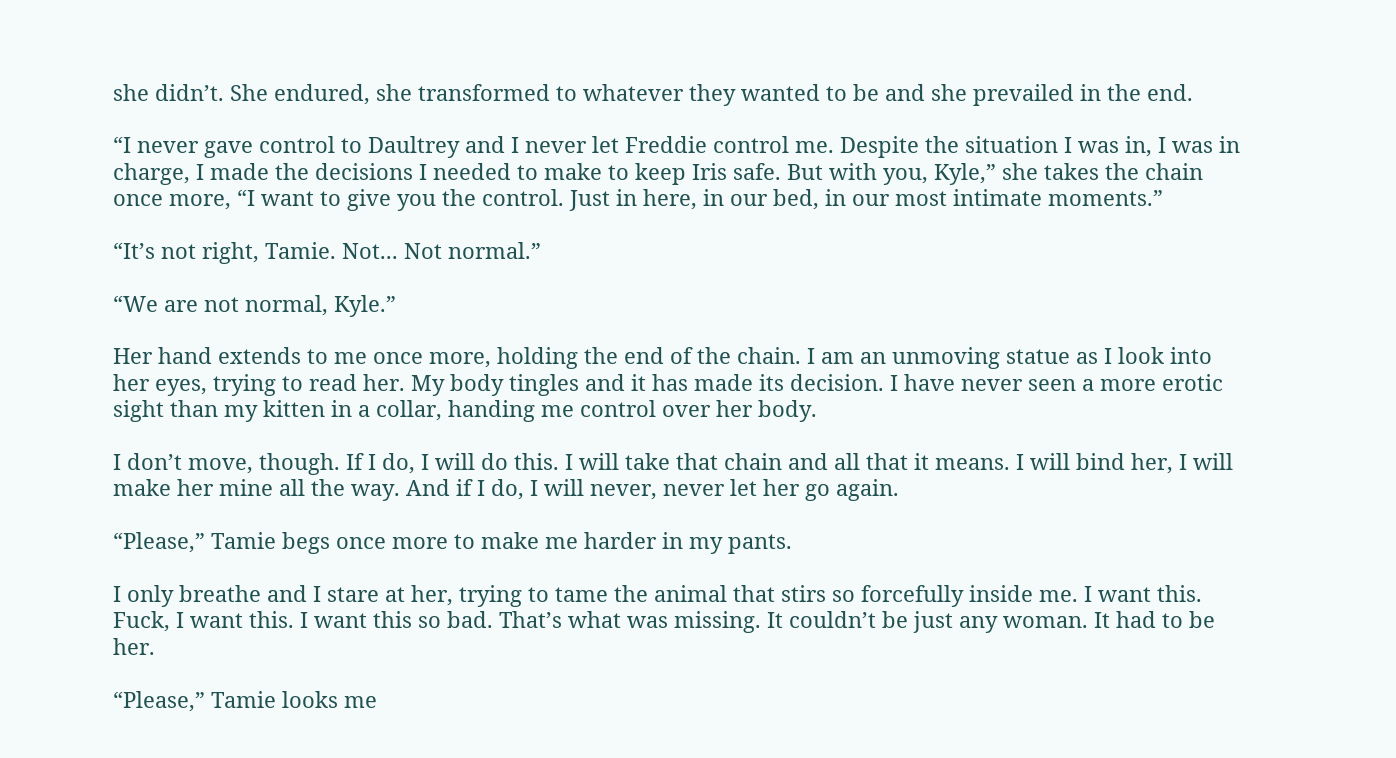she didn’t. She endured, she transformed to whatever they wanted to be and she prevailed in the end.

“I never gave control to Daultrey and I never let Freddie control me. Despite the situation I was in, I was in charge, I made the decisions I needed to make to keep Iris safe. But with you, Kyle,” she takes the chain once more, “I want to give you the control. Just in here, in our bed, in our most intimate moments.”

“It’s not right, Tamie. Not... Not normal.”

“We are not normal, Kyle.”

Her hand extends to me once more, holding the end of the chain. I am an unmoving statue as I look into her eyes, trying to read her. My body tingles and it has made its decision. I have never seen a more erotic sight than my kitten in a collar, handing me control over her body.

I don’t move, though. If I do, I will do this. I will take that chain and all that it means. I will bind her, I will make her mine all the way. And if I do, I will never, never let her go again.

“Please,” Tamie begs once more to make me harder in my pants.

I only breathe and I stare at her, trying to tame the animal that stirs so forcefully inside me. I want this. Fuck, I want this. I want this so bad. That’s what was missing. It couldn’t be just any woman. It had to be her.

“Please,” Tamie looks me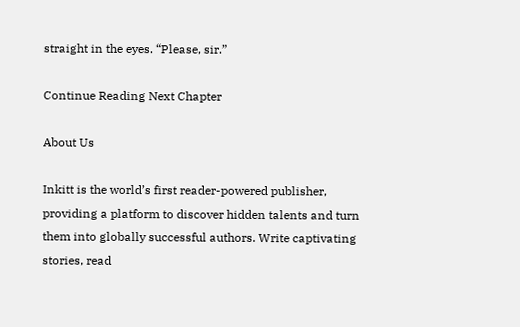straight in the eyes. “Please, sir.”

Continue Reading Next Chapter

About Us

Inkitt is the world’s first reader-powered publisher, providing a platform to discover hidden talents and turn them into globally successful authors. Write captivating stories, read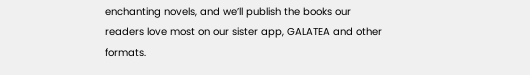enchanting novels, and we’ll publish the books our readers love most on our sister app, GALATEA and other formats.